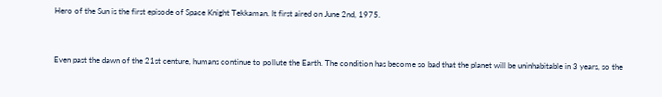Hero of the Sun is the first episode of Space Knight Tekkaman. It first aired on June 2nd, 1975.


Even past the dawn of the 21st centure, humans continue to pollute the Earth. The condition has become so bad that the planet will be uninhabitable in 3 years, so the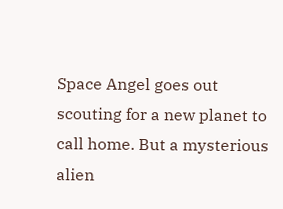Space Angel goes out scouting for a new planet to call home. But a mysterious alien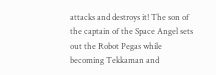attacks and destroys it! The son of the captain of the Space Angel sets out the Robot Pegas while becoming Tekkaman and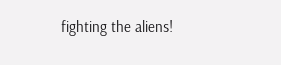fighting the aliens!